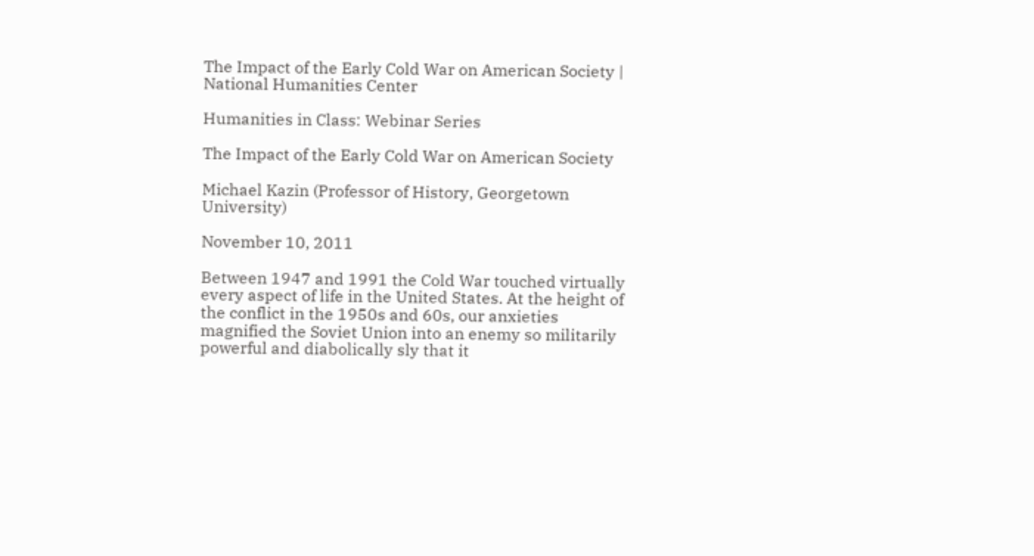The Impact of the Early Cold War on American Society | National Humanities Center

Humanities in Class: Webinar Series

The Impact of the Early Cold War on American Society

Michael Kazin (Professor of History, Georgetown University)

November 10, 2011

Between 1947 and 1991 the Cold War touched virtually every aspect of life in the United States. At the height of the conflict in the 1950s and 60s, our anxieties magnified the Soviet Union into an enemy so militarily powerful and diabolically sly that it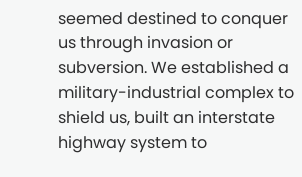seemed destined to conquer us through invasion or subversion. We established a military-industrial complex to shield us, built an interstate highway system to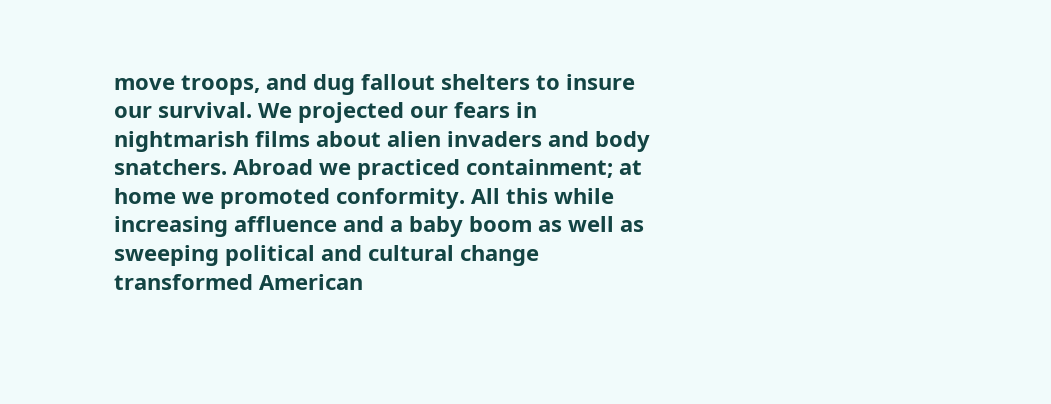move troops, and dug fallout shelters to insure our survival. We projected our fears in nightmarish films about alien invaders and body snatchers. Abroad we practiced containment; at home we promoted conformity. All this while increasing affluence and a baby boom as well as sweeping political and cultural change transformed American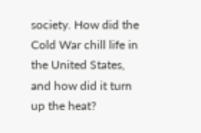society. How did the Cold War chill life in the United States, and how did it turn up the heat?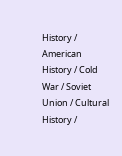History / American History / Cold War / Soviet Union / Cultural History /